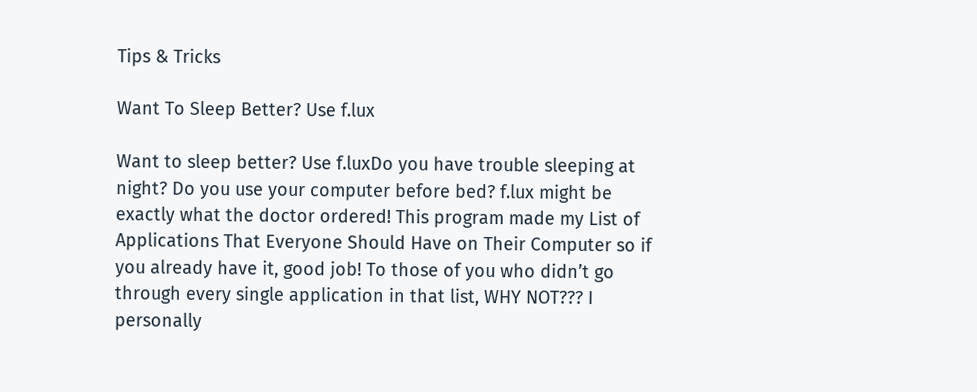Tips & Tricks

Want To Sleep Better? Use f.lux

Want to sleep better? Use f.luxDo you have trouble sleeping at night? Do you use your computer before bed? f.lux might be exactly what the doctor ordered! This program made my List of Applications That Everyone Should Have on Their Computer so if you already have it, good job! To those of you who didn’t go through every single application in that list, WHY NOT??? I personally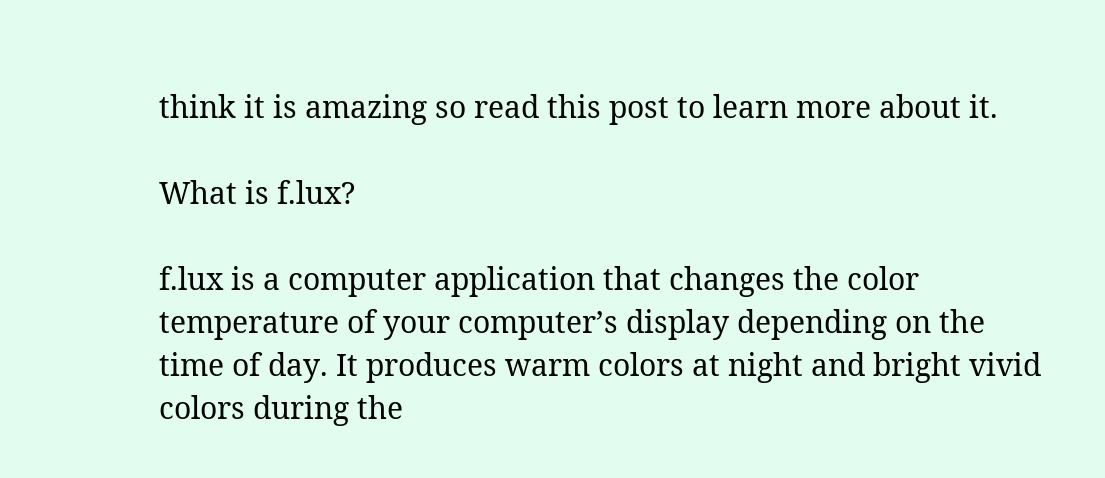think it is amazing so read this post to learn more about it.

What is f.lux?

f.lux is a computer application that changes the color temperature of your computer’s display depending on the time of day. It produces warm colors at night and bright vivid colors during the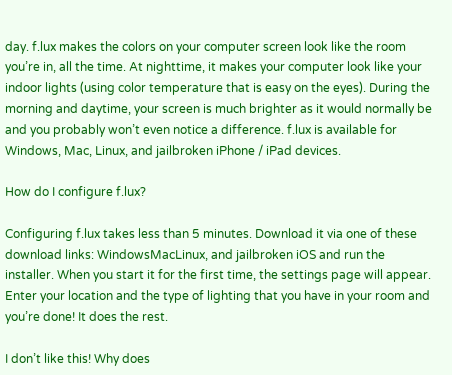day. f.lux makes the colors on your computer screen look like the room you’re in, all the time. At nighttime, it makes your computer look like your indoor lights (using color temperature that is easy on the eyes). During the morning and daytime, your screen is much brighter as it would normally be and you probably won’t even notice a difference. f.lux is available for Windows, Mac, Linux, and jailbroken iPhone / iPad devices.

How do I configure f.lux?

Configuring f.lux takes less than 5 minutes. Download it via one of these download links: WindowsMacLinux, and jailbroken iOS and run the installer. When you start it for the first time, the settings page will appear. Enter your location and the type of lighting that you have in your room and you’re done! It does the rest.

I don’t like this! Why does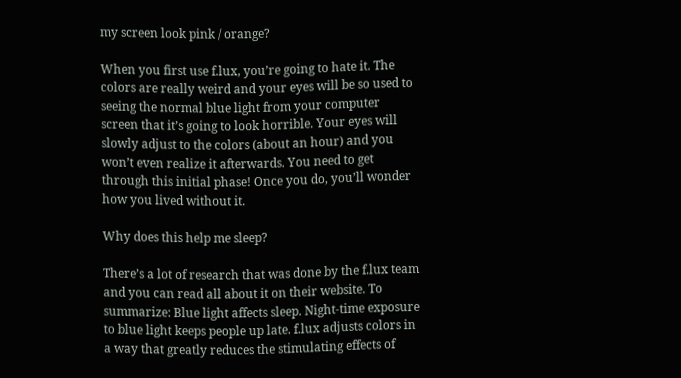my screen look pink / orange?

When you first use f.lux, you’re going to hate it. The colors are really weird and your eyes will be so used to seeing the normal blue light from your computer screen that it’s going to look horrible. Your eyes will slowly adjust to the colors (about an hour) and you won’t even realize it afterwards. You need to get through this initial phase! Once you do, you’ll wonder how you lived without it.

Why does this help me sleep?

There’s a lot of research that was done by the f.lux team and you can read all about it on their website. To summarize: Blue light affects sleep. Night-time exposure to blue light keeps people up late. f.lux adjusts colors in a way that greatly reduces the stimulating effects of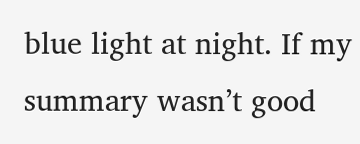blue light at night. If my summary wasn’t good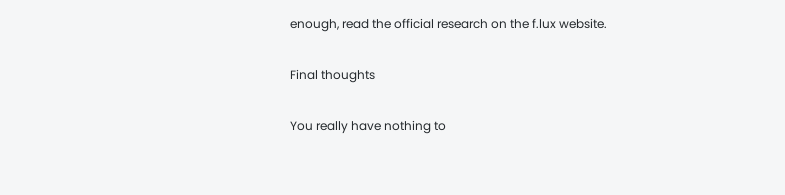enough, read the official research on the f.lux website.

Final thoughts

You really have nothing to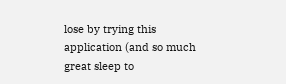lose by trying this application (and so much great sleep to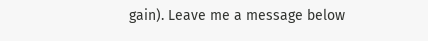gain). Leave me a message below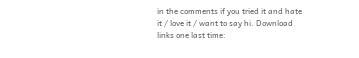in the comments if you tried it and hate it / love it / want to say hi. Download links one last time: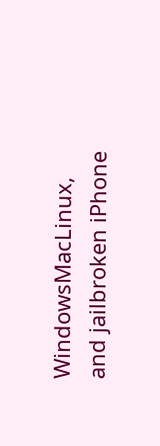WindowsMacLinux, and jailbroken iPhone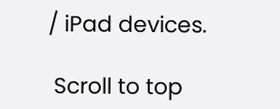/ iPad devices.

 Scroll to top